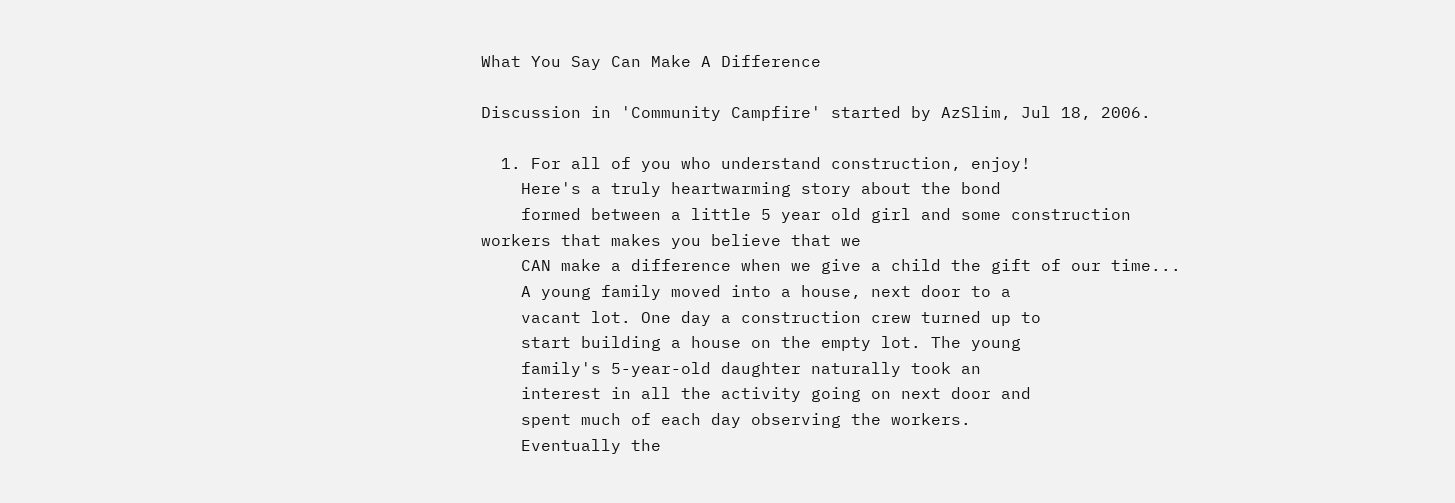What You Say Can Make A Difference

Discussion in 'Community Campfire' started by AzSlim, Jul 18, 2006.

  1. For all of you who understand construction, enjoy!
    Here's a truly heartwarming story about the bond
    formed between a little 5 year old girl and some construction workers that makes you believe that we
    CAN make a difference when we give a child the gift of our time...
    A young family moved into a house, next door to a
    vacant lot. One day a construction crew turned up to
    start building a house on the empty lot. The young
    family's 5-year-old daughter naturally took an
    interest in all the activity going on next door and
    spent much of each day observing the workers.
    Eventually the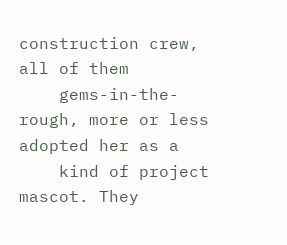construction crew, all of them
    gems-in-the-rough, more or less adopted her as a
    kind of project mascot. They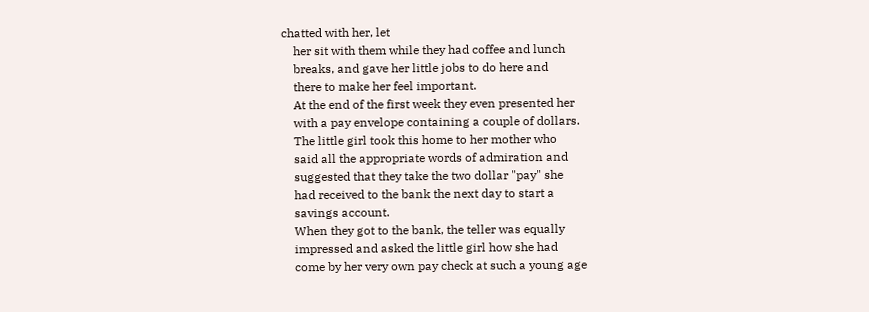chatted with her, let
    her sit with them while they had coffee and lunch
    breaks, and gave her little jobs to do here and
    there to make her feel important.
    At the end of the first week they even presented her
    with a pay envelope containing a couple of dollars.
    The little girl took this home to her mother who
    said all the appropriate words of admiration and
    suggested that they take the two dollar "pay" she
    had received to the bank the next day to start a
    savings account.
    When they got to the bank, the teller was equally
    impressed and asked the little girl how she had
    come by her very own pay check at such a young age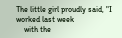The little girl proudly said, "I worked last week
    with the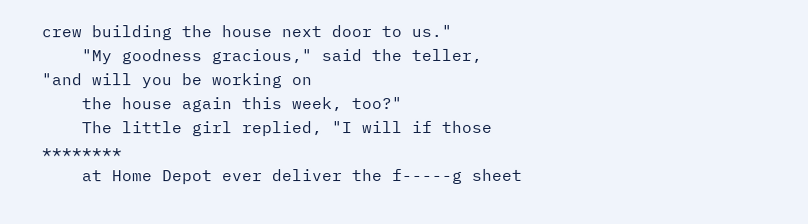crew building the house next door to us."
    "My goodness gracious," said the teller, "and will you be working on
    the house again this week, too?"
    The little girl replied, "I will if those ********
    at Home Depot ever deliver the f-----g sheet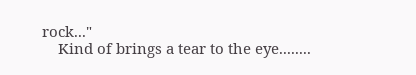rock..."
    Kind of brings a tear to the eye........